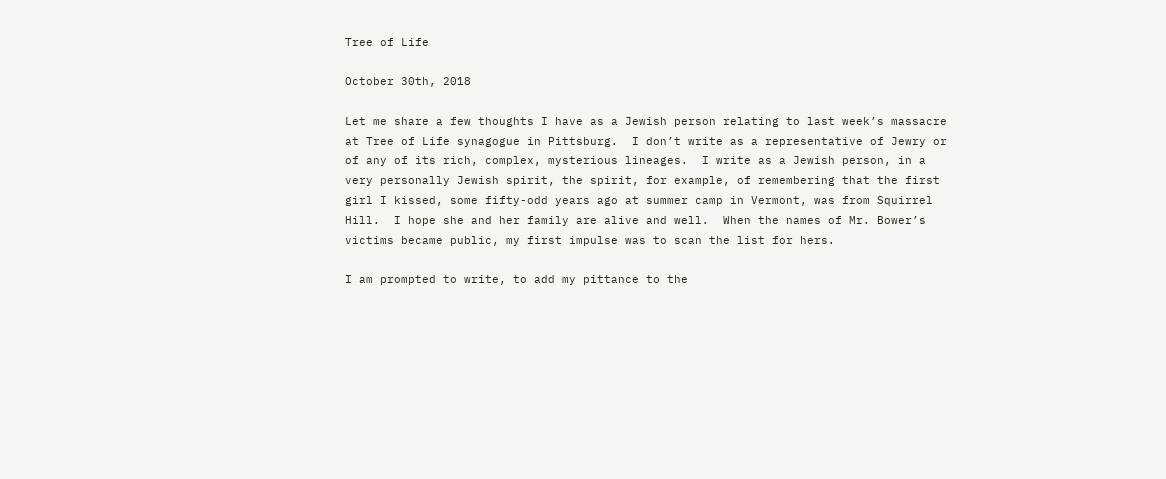Tree of Life

October 30th, 2018

Let me share a few thoughts I have as a Jewish person relating to last week’s massacre at Tree of Life synagogue in Pittsburg.  I don’t write as a representative of Jewry or of any of its rich, complex, mysterious lineages.  I write as a Jewish person, in a very personally Jewish spirit, the spirit, for example, of remembering that the first girl I kissed, some fifty-odd years ago at summer camp in Vermont, was from Squirrel Hill.  I hope she and her family are alive and well.  When the names of Mr. Bower’s victims became public, my first impulse was to scan the list for hers.

I am prompted to write, to add my pittance to the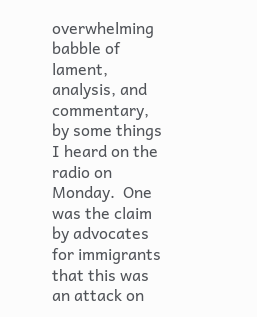overwhelming babble of lament, analysis, and commentary, by some things I heard on the radio on Monday.  One was the claim by advocates for immigrants that this was an attack on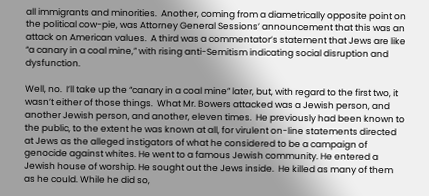all immigrants and minorities.  Another, coming from a diametrically opposite point on the political cow-pie, was Attorney General Sessions’ announcement that this was an attack on American values.  A third was a commentator’s statement that Jews are like “a canary in a coal mine,” with rising anti-Semitism indicating social disruption and dysfunction.

Well, no.  I’ll take up the “canary in a coal mine” later, but, with regard to the first two, it wasn’t either of those things.  What Mr. Bowers attacked was a Jewish person, and another Jewish person, and another, eleven times.  He previously had been known to the public, to the extent he was known at all, for virulent on-line statements directed at Jews as the alleged instigators of what he considered to be a campaign of genocide against whites. He went to a famous Jewish community. He entered a Jewish house of worship. He sought out the Jews inside.  He killed as many of them as he could. While he did so,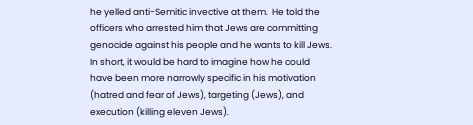he yelled anti-Semitic invective at them.  He told the officers who arrested him that Jews are committing genocide against his people and he wants to kill Jews.  In short, it would be hard to imagine how he could have been more narrowly specific in his motivation (hatred and fear of Jews), targeting (Jews), and execution (killing eleven Jews).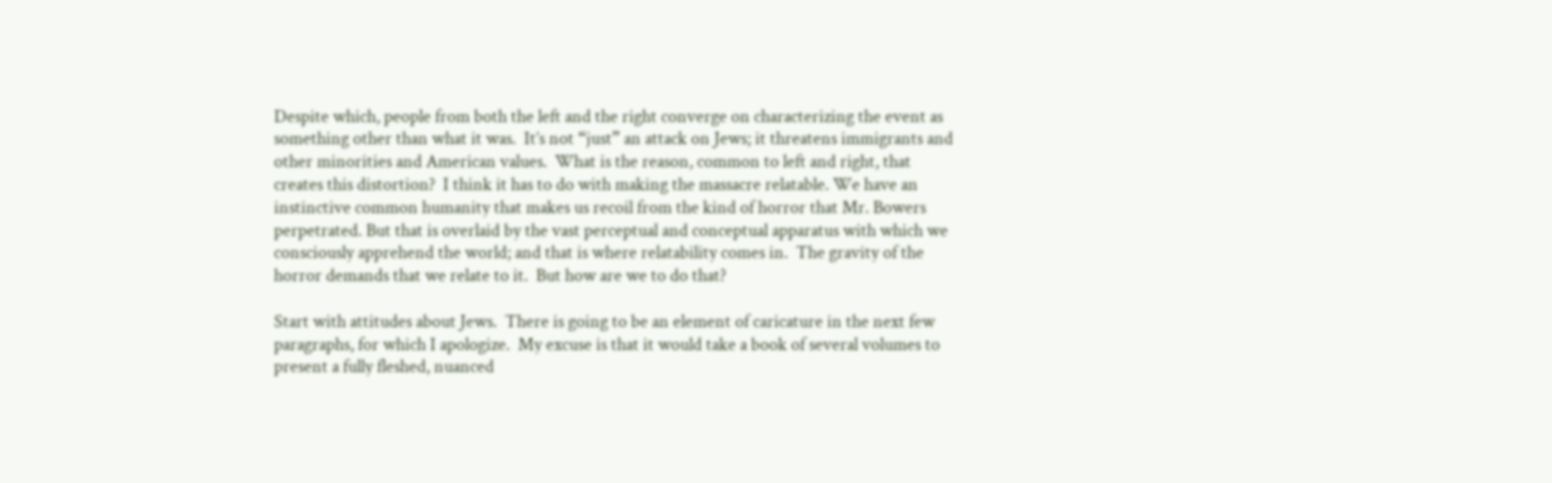Despite which, people from both the left and the right converge on characterizing the event as something other than what it was.  It’s not “just” an attack on Jews; it threatens immigrants and other minorities and American values.  What is the reason, common to left and right, that creates this distortion?  I think it has to do with making the massacre relatable. We have an instinctive common humanity that makes us recoil from the kind of horror that Mr. Bowers perpetrated. But that is overlaid by the vast perceptual and conceptual apparatus with which we consciously apprehend the world; and that is where relatability comes in.  The gravity of the horror demands that we relate to it.  But how are we to do that?

Start with attitudes about Jews.  There is going to be an element of caricature in the next few paragraphs, for which I apologize.  My excuse is that it would take a book of several volumes to present a fully fleshed, nuanced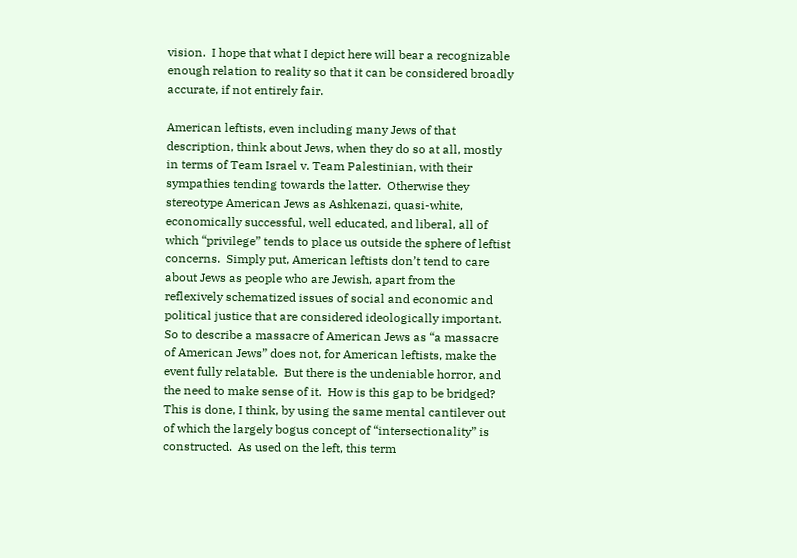vision.  I hope that what I depict here will bear a recognizable enough relation to reality so that it can be considered broadly accurate, if not entirely fair.

American leftists, even including many Jews of that description, think about Jews, when they do so at all, mostly in terms of Team Israel v. Team Palestinian, with their sympathies tending towards the latter.  Otherwise they stereotype American Jews as Ashkenazi, quasi-white, economically successful, well educated, and liberal, all of which “privilege” tends to place us outside the sphere of leftist concerns.  Simply put, American leftists don’t tend to care about Jews as people who are Jewish, apart from the reflexively schematized issues of social and economic and political justice that are considered ideologically important.  So to describe a massacre of American Jews as “a massacre of American Jews” does not, for American leftists, make the event fully relatable.  But there is the undeniable horror, and the need to make sense of it.  How is this gap to be bridged?  This is done, I think, by using the same mental cantilever out of which the largely bogus concept of “intersectionality” is constructed.  As used on the left, this term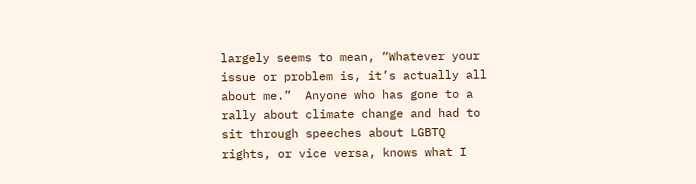largely seems to mean, “Whatever your issue or problem is, it’s actually all about me.”  Anyone who has gone to a rally about climate change and had to sit through speeches about LGBTQ rights, or vice versa, knows what I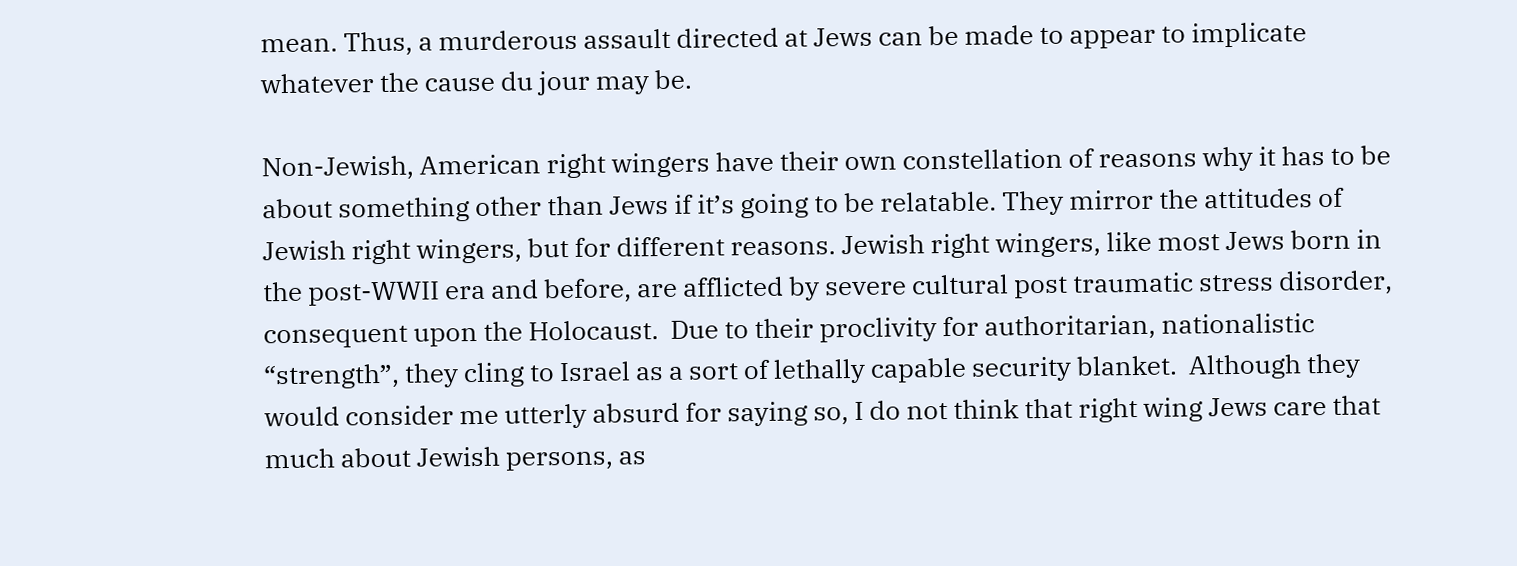mean. Thus, a murderous assault directed at Jews can be made to appear to implicate whatever the cause du jour may be.

Non-Jewish, American right wingers have their own constellation of reasons why it has to be about something other than Jews if it’s going to be relatable. They mirror the attitudes of Jewish right wingers, but for different reasons. Jewish right wingers, like most Jews born in the post-WWII era and before, are afflicted by severe cultural post traumatic stress disorder, consequent upon the Holocaust.  Due to their proclivity for authoritarian, nationalistic “strength”, they cling to Israel as a sort of lethally capable security blanket.  Although they would consider me utterly absurd for saying so, I do not think that right wing Jews care that much about Jewish persons, as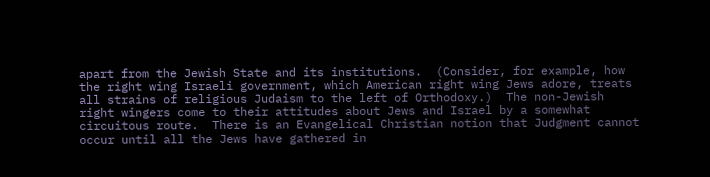apart from the Jewish State and its institutions.  (Consider, for example, how the right wing Israeli government, which American right wing Jews adore, treats all strains of religious Judaism to the left of Orthodoxy.)  The non-Jewish right wingers come to their attitudes about Jews and Israel by a somewhat circuitous route.  There is an Evangelical Christian notion that Judgment cannot occur until all the Jews have gathered in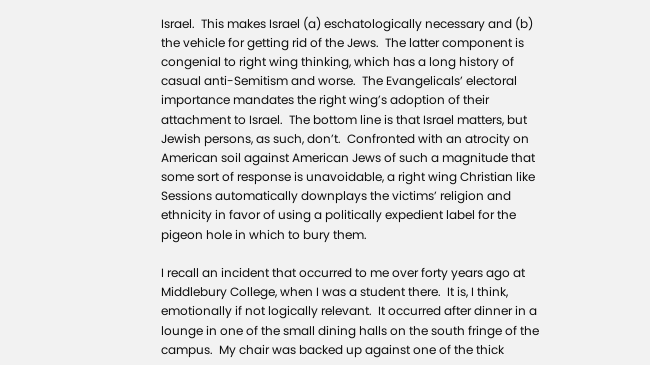Israel.  This makes Israel (a) eschatologically necessary and (b) the vehicle for getting rid of the Jews.  The latter component is congenial to right wing thinking, which has a long history of casual anti-Semitism and worse.  The Evangelicals’ electoral importance mandates the right wing’s adoption of their attachment to Israel.  The bottom line is that Israel matters, but Jewish persons, as such, don’t.  Confronted with an atrocity on American soil against American Jews of such a magnitude that some sort of response is unavoidable, a right wing Christian like Sessions automatically downplays the victims’ religion and ethnicity in favor of using a politically expedient label for the pigeon hole in which to bury them.

I recall an incident that occurred to me over forty years ago at Middlebury College, when I was a student there.  It is, I think, emotionally if not logically relevant.  It occurred after dinner in a lounge in one of the small dining halls on the south fringe of the campus.  My chair was backed up against one of the thick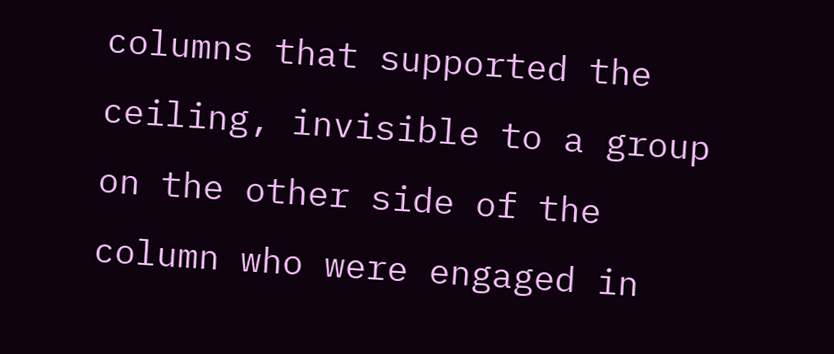columns that supported the ceiling, invisible to a group on the other side of the column who were engaged in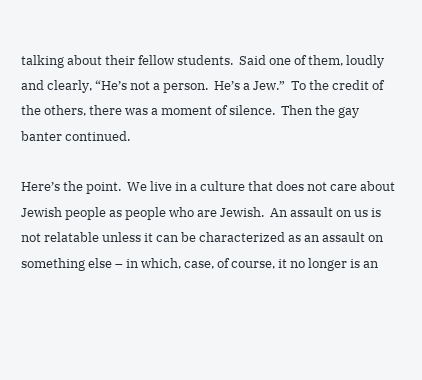talking about their fellow students.  Said one of them, loudly and clearly, “He’s not a person.  He’s a Jew.”  To the credit of the others, there was a moment of silence.  Then the gay banter continued.

Here’s the point.  We live in a culture that does not care about Jewish people as people who are Jewish.  An assault on us is not relatable unless it can be characterized as an assault on something else – in which, case, of course, it no longer is an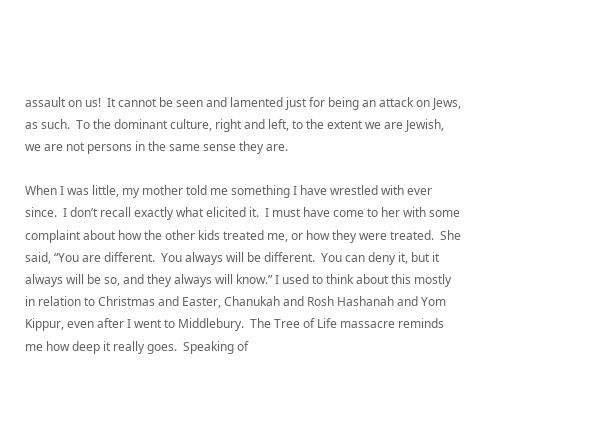assault on us!  It cannot be seen and lamented just for being an attack on Jews, as such.  To the dominant culture, right and left, to the extent we are Jewish, we are not persons in the same sense they are.

When I was little, my mother told me something I have wrestled with ever since.  I don’t recall exactly what elicited it.  I must have come to her with some complaint about how the other kids treated me, or how they were treated.  She said, “You are different.  You always will be different.  You can deny it, but it always will be so, and they always will know.” I used to think about this mostly in relation to Christmas and Easter, Chanukah and Rosh Hashanah and Yom Kippur, even after I went to Middlebury.  The Tree of Life massacre reminds me how deep it really goes.  Speaking of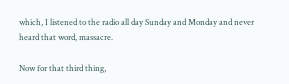which, I listened to the radio all day Sunday and Monday and never heard that word, massacre.

Now for that third thing,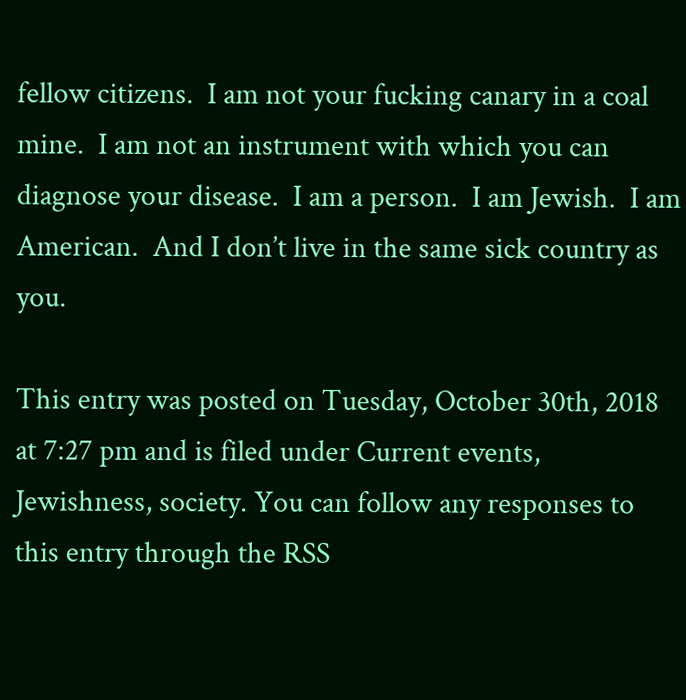fellow citizens.  I am not your fucking canary in a coal mine.  I am not an instrument with which you can diagnose your disease.  I am a person.  I am Jewish.  I am American.  And I don’t live in the same sick country as you.

This entry was posted on Tuesday, October 30th, 2018 at 7:27 pm and is filed under Current events, Jewishness, society. You can follow any responses to this entry through the RSS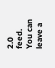2.0 feed. You can leave a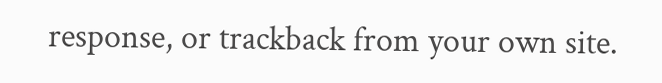response, or trackback from your own site.